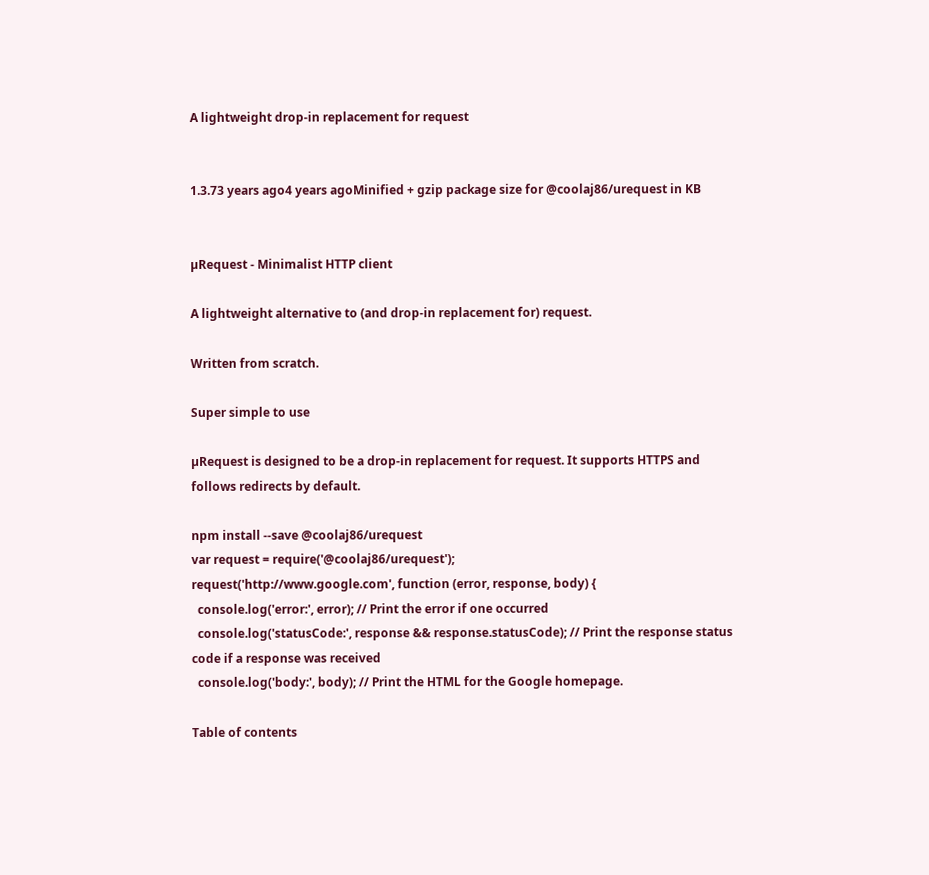A lightweight drop-in replacement for request


1.3.73 years ago4 years agoMinified + gzip package size for @coolaj86/urequest in KB


µRequest - Minimalist HTTP client

A lightweight alternative to (and drop-in replacement for) request.

Written from scratch.

Super simple to use

µRequest is designed to be a drop-in replacement for request. It supports HTTPS and follows redirects by default.

npm install --save @coolaj86/urequest
var request = require('@coolaj86/urequest');
request('http://www.google.com', function (error, response, body) {
  console.log('error:', error); // Print the error if one occurred
  console.log('statusCode:', response && response.statusCode); // Print the response status code if a response was received
  console.log('body:', body); // Print the HTML for the Google homepage.

Table of contents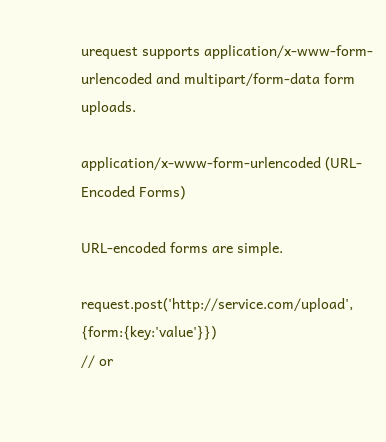urequest supports application/x-www-form-urlencoded and multipart/form-data form uploads.

application/x-www-form-urlencoded (URL-Encoded Forms)

URL-encoded forms are simple.

request.post('http://service.com/upload', {form:{key:'value'}})
// or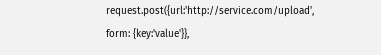request.post({url:'http://service.com/upload', form: {key:'value'}},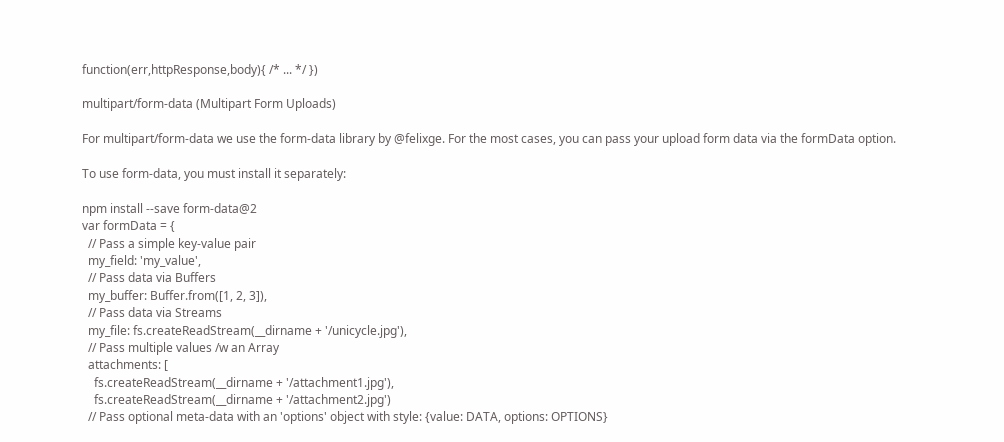function(err,httpResponse,body){ /* ... */ })

multipart/form-data (Multipart Form Uploads)

For multipart/form-data we use the form-data library by @felixge. For the most cases, you can pass your upload form data via the formData option.

To use form-data, you must install it separately:

npm install --save form-data@2
var formData = {
  // Pass a simple key-value pair
  my_field: 'my_value',
  // Pass data via Buffers
  my_buffer: Buffer.from([1, 2, 3]),
  // Pass data via Streams
  my_file: fs.createReadStream(__dirname + '/unicycle.jpg'),
  // Pass multiple values /w an Array
  attachments: [
    fs.createReadStream(__dirname + '/attachment1.jpg'),
    fs.createReadStream(__dirname + '/attachment2.jpg')
  // Pass optional meta-data with an 'options' object with style: {value: DATA, options: OPTIONS}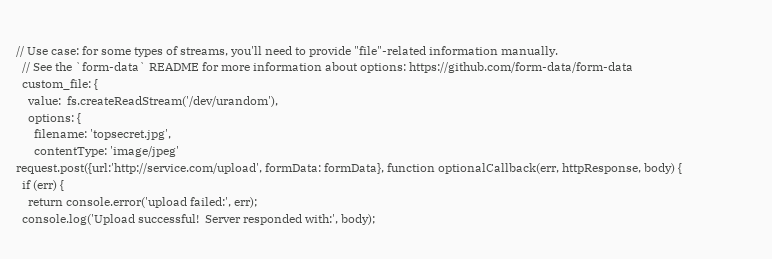// Use case: for some types of streams, you'll need to provide "file"-related information manually.
  // See the `form-data` README for more information about options: https://github.com/form-data/form-data
  custom_file: {
    value:  fs.createReadStream('/dev/urandom'),
    options: {
      filename: 'topsecret.jpg',
      contentType: 'image/jpeg'
request.post({url:'http://service.com/upload', formData: formData}, function optionalCallback(err, httpResponse, body) {
  if (err) {
    return console.error('upload failed:', err);
  console.log('Upload successful!  Server responded with:', body);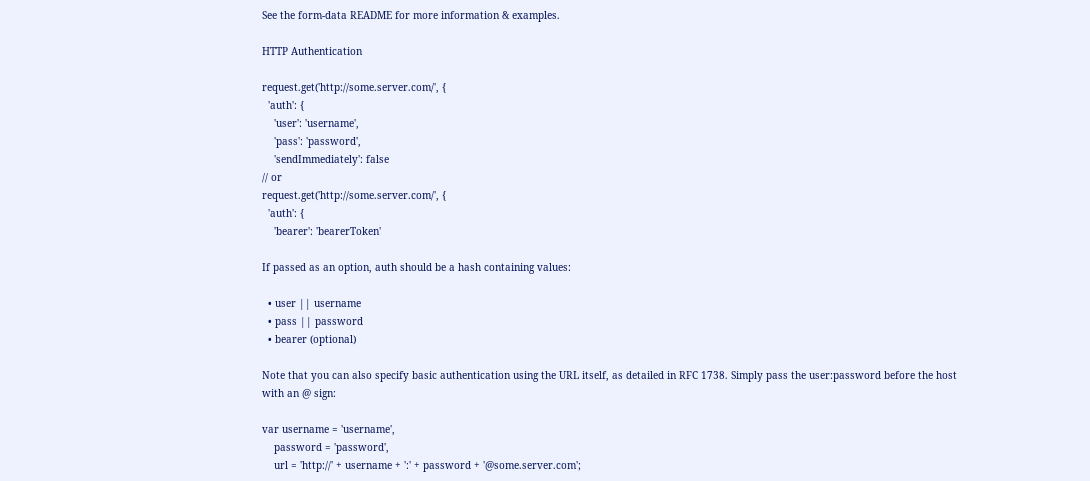See the form-data README for more information & examples.

HTTP Authentication

request.get('http://some.server.com/', {
  'auth': {
    'user': 'username',
    'pass': 'password',
    'sendImmediately': false
// or
request.get('http://some.server.com/', {
  'auth': {
    'bearer': 'bearerToken'

If passed as an option, auth should be a hash containing values:

  • user || username
  • pass || password
  • bearer (optional)

Note that you can also specify basic authentication using the URL itself, as detailed in RFC 1738. Simply pass the user:password before the host with an @ sign:

var username = 'username',
    password = 'password',
    url = 'http://' + username + ':' + password + '@some.server.com';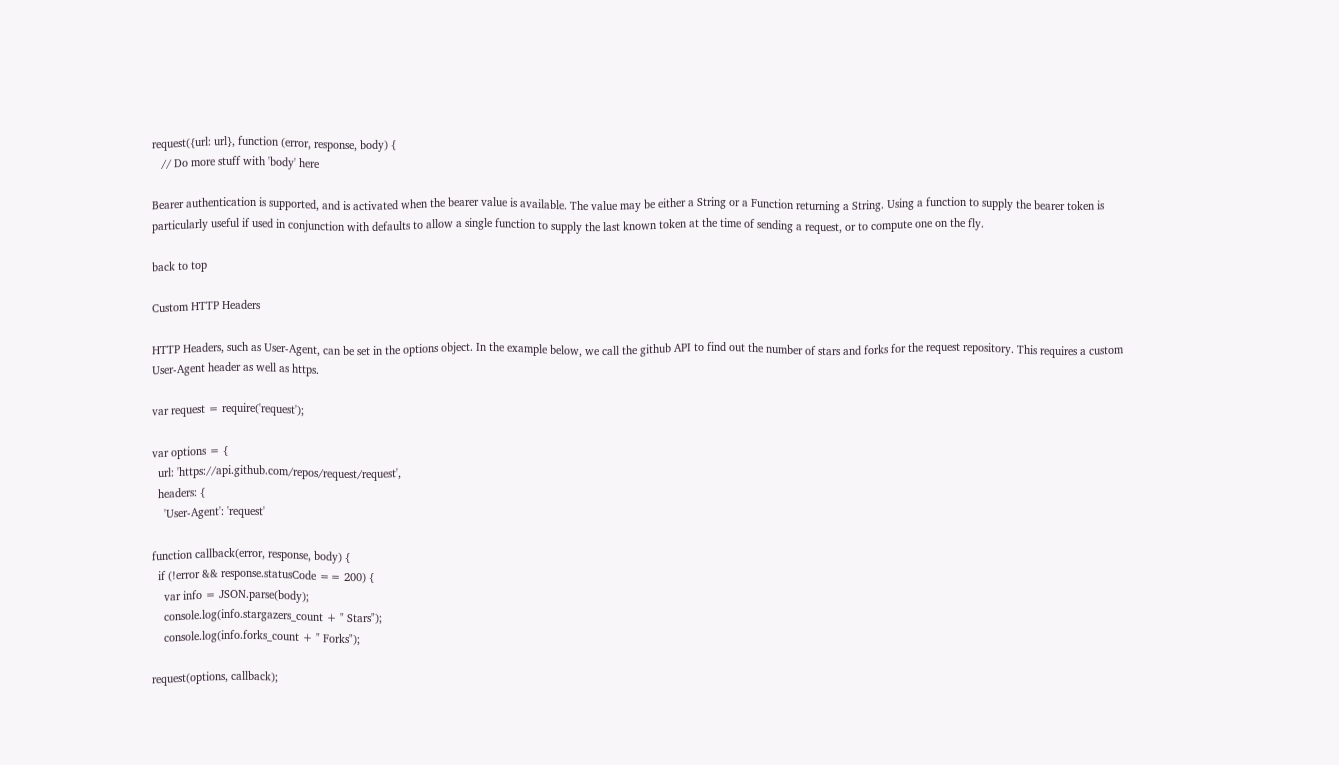request({url: url}, function (error, response, body) {
   // Do more stuff with 'body' here

Bearer authentication is supported, and is activated when the bearer value is available. The value may be either a String or a Function returning a String. Using a function to supply the bearer token is particularly useful if used in conjunction with defaults to allow a single function to supply the last known token at the time of sending a request, or to compute one on the fly.

back to top

Custom HTTP Headers

HTTP Headers, such as User-Agent, can be set in the options object. In the example below, we call the github API to find out the number of stars and forks for the request repository. This requires a custom User-Agent header as well as https.

var request = require('request');

var options = {
  url: 'https://api.github.com/repos/request/request',
  headers: {
    'User-Agent': 'request'

function callback(error, response, body) {
  if (!error && response.statusCode == 200) {
    var info = JSON.parse(body);
    console.log(info.stargazers_count + " Stars");
    console.log(info.forks_count + " Forks");

request(options, callback);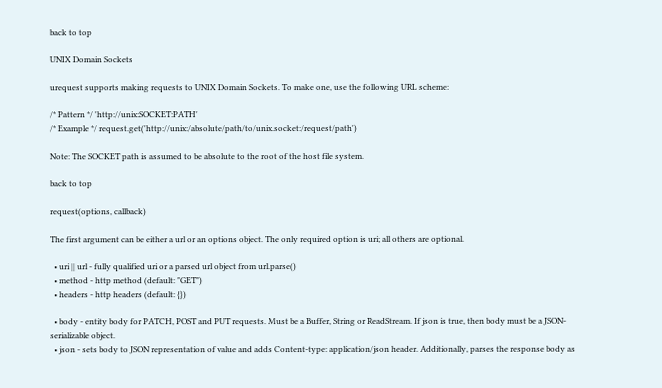back to top

UNIX Domain Sockets

urequest supports making requests to UNIX Domain Sockets. To make one, use the following URL scheme:

/* Pattern */ 'http://unix:SOCKET:PATH'
/* Example */ request.get('http://unix:/absolute/path/to/unix.socket:/request/path')

Note: The SOCKET path is assumed to be absolute to the root of the host file system.

back to top

request(options, callback)

The first argument can be either a url or an options object. The only required option is uri; all others are optional.

  • uri || url - fully qualified uri or a parsed url object from url.parse()
  • method - http method (default: "GET")
  • headers - http headers (default: {})

  • body - entity body for PATCH, POST and PUT requests. Must be a Buffer, String or ReadStream. If json is true, then body must be a JSON-serializable object.
  • json - sets body to JSON representation of value and adds Content-type: application/json header. Additionally, parses the response body as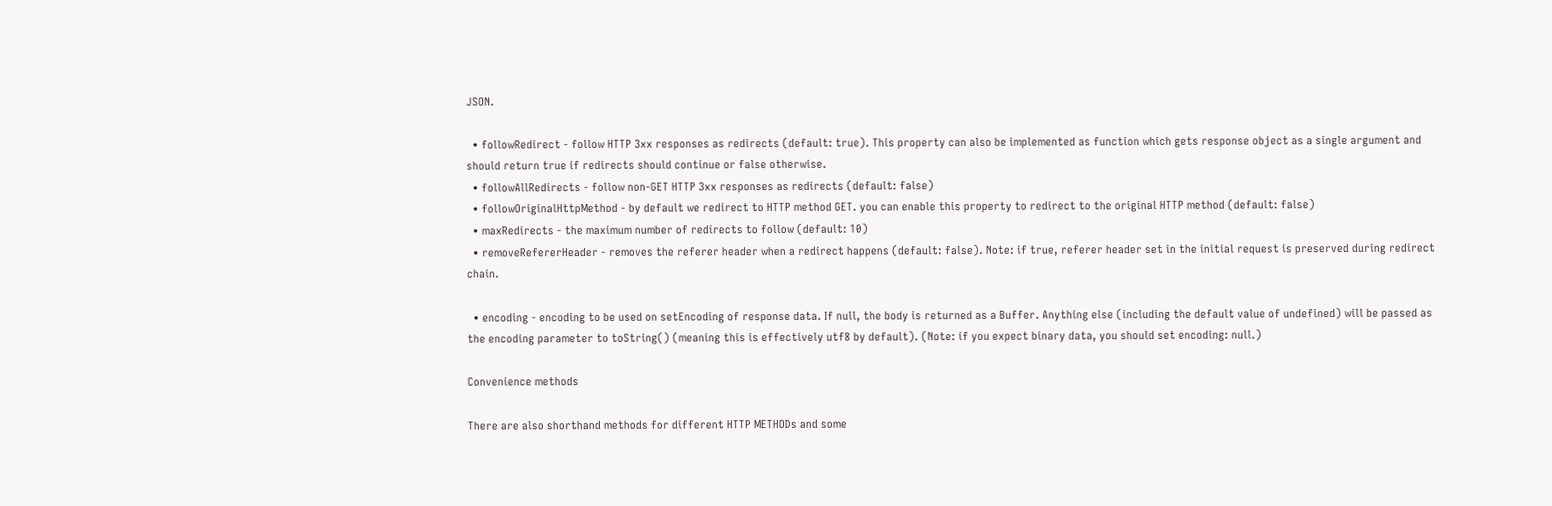JSON.

  • followRedirect - follow HTTP 3xx responses as redirects (default: true). This property can also be implemented as function which gets response object as a single argument and should return true if redirects should continue or false otherwise.
  • followAllRedirects - follow non-GET HTTP 3xx responses as redirects (default: false)
  • followOriginalHttpMethod - by default we redirect to HTTP method GET. you can enable this property to redirect to the original HTTP method (default: false)
  • maxRedirects - the maximum number of redirects to follow (default: 10)
  • removeRefererHeader - removes the referer header when a redirect happens (default: false). Note: if true, referer header set in the initial request is preserved during redirect chain.

  • encoding - encoding to be used on setEncoding of response data. If null, the body is returned as a Buffer. Anything else (including the default value of undefined) will be passed as the encoding parameter to toString() (meaning this is effectively utf8 by default). (Note: if you expect binary data, you should set encoding: null.)

Convenience methods

There are also shorthand methods for different HTTP METHODs and some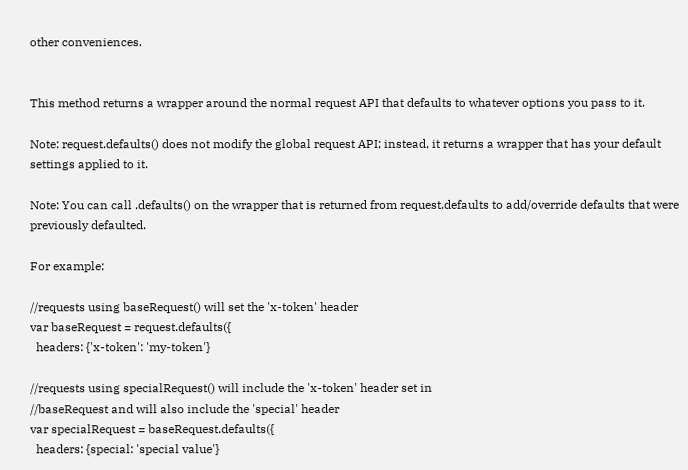other conveniences.


This method returns a wrapper around the normal request API that defaults to whatever options you pass to it.

Note: request.defaults() does not modify the global request API; instead, it returns a wrapper that has your default settings applied to it.

Note: You can call .defaults() on the wrapper that is returned from request.defaults to add/override defaults that were previously defaulted.

For example:

//requests using baseRequest() will set the 'x-token' header
var baseRequest = request.defaults({
  headers: {'x-token': 'my-token'}

//requests using specialRequest() will include the 'x-token' header set in
//baseRequest and will also include the 'special' header
var specialRequest = baseRequest.defaults({
  headers: {special: 'special value'}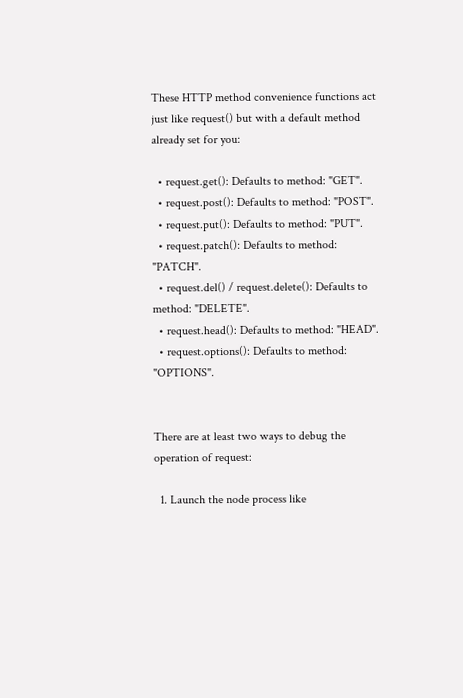These HTTP method convenience functions act just like request() but with a default method already set for you:

  • request.get(): Defaults to method: "GET".
  • request.post(): Defaults to method: "POST".
  • request.put(): Defaults to method: "PUT".
  • request.patch(): Defaults to method: "PATCH".
  • request.del() / request.delete(): Defaults to method: "DELETE".
  • request.head(): Defaults to method: "HEAD".
  • request.options(): Defaults to method: "OPTIONS".


There are at least two ways to debug the operation of request:

  1. Launch the node process like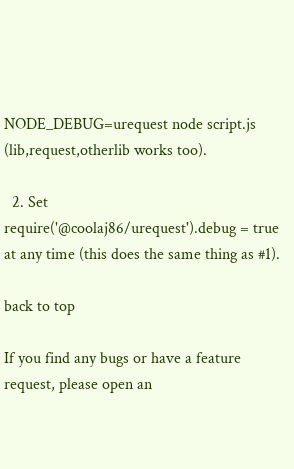NODE_DEBUG=urequest node script.js (lib,request,otherlib works too).

  2. Set require('@coolaj86/urequest').debug = true at any time (this does the same thing as #1).

back to top

If you find any bugs or have a feature request, please open an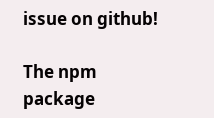issue on github!

The npm package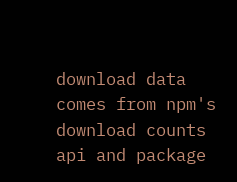download data comes from npm's download counts api and package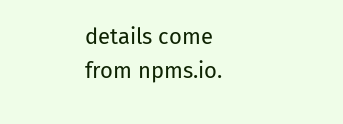details come from npms.io.